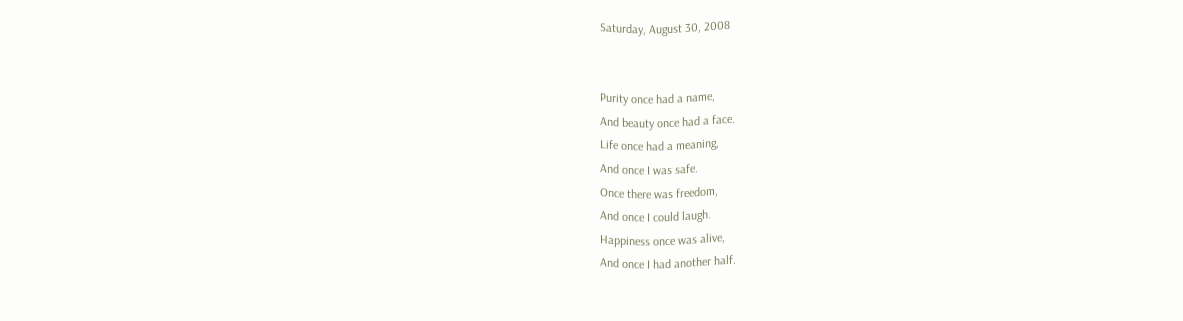Saturday, August 30, 2008


Purity once had a name,
And beauty once had a face.
Life once had a meaning,
And once I was safe.
Once there was freedom,
And once I could laugh.
Happiness once was alive,
And once I had another half.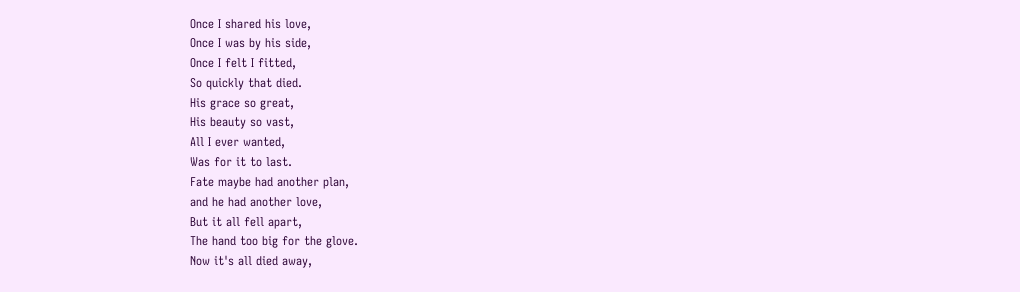Once I shared his love,
Once I was by his side,
Once I felt I fitted,
So quickly that died.
His grace so great,
His beauty so vast,
All I ever wanted,
Was for it to last.
Fate maybe had another plan,
and he had another love,
But it all fell apart,
The hand too big for the glove.
Now it's all died away,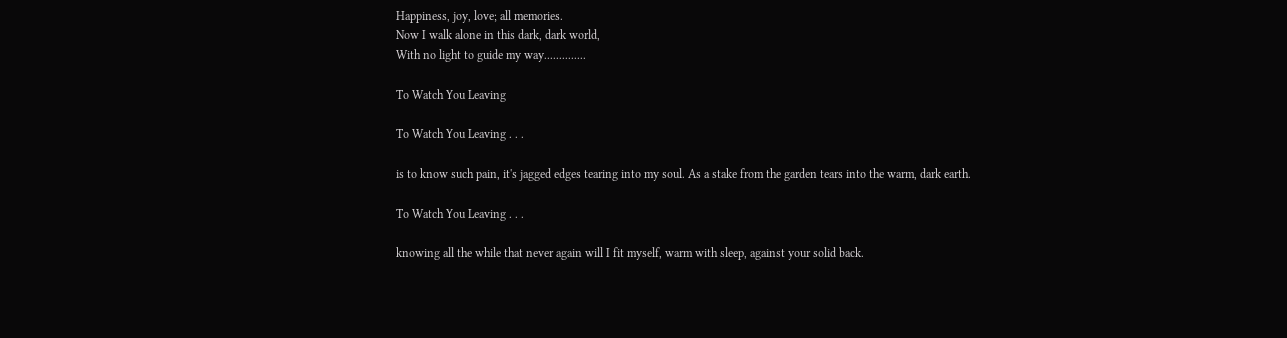Happiness, joy, love; all memories.
Now I walk alone in this dark, dark world,
With no light to guide my way..............

To Watch You Leaving

To Watch You Leaving . . .

is to know such pain, it's jagged edges tearing into my soul. As a stake from the garden tears into the warm, dark earth.

To Watch You Leaving . . .

knowing all the while that never again will I fit myself, warm with sleep, against your solid back.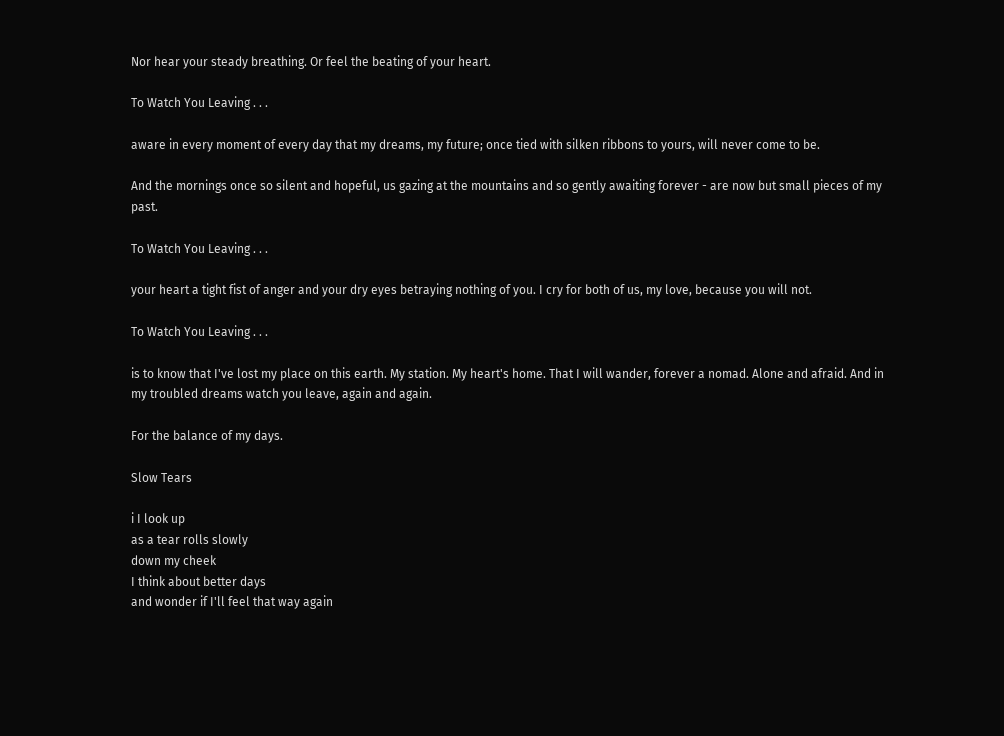Nor hear your steady breathing. Or feel the beating of your heart.

To Watch You Leaving . . .

aware in every moment of every day that my dreams, my future; once tied with silken ribbons to yours, will never come to be.

And the mornings once so silent and hopeful, us gazing at the mountains and so gently awaiting forever - are now but small pieces of my past.

To Watch You Leaving . . .

your heart a tight fist of anger and your dry eyes betraying nothing of you. I cry for both of us, my love, because you will not.

To Watch You Leaving . . .

is to know that I've lost my place on this earth. My station. My heart's home. That I will wander, forever a nomad. Alone and afraid. And in my troubled dreams watch you leave, again and again.

For the balance of my days.

Slow Tears

i I look up
as a tear rolls slowly
down my cheek
I think about better days
and wonder if I'll feel that way again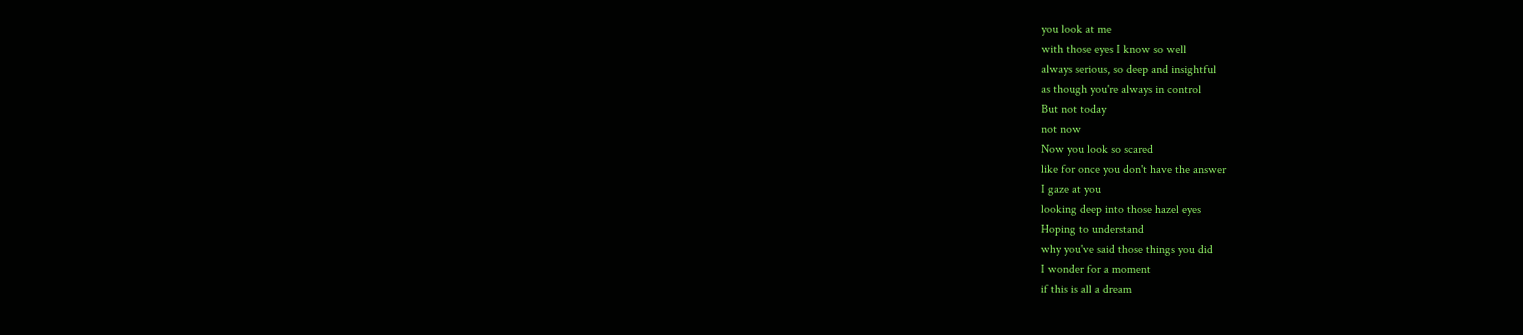you look at me
with those eyes I know so well
always serious, so deep and insightful
as though you're always in control
But not today
not now
Now you look so scared
like for once you don't have the answer
I gaze at you
looking deep into those hazel eyes
Hoping to understand
why you've said those things you did
I wonder for a moment
if this is all a dream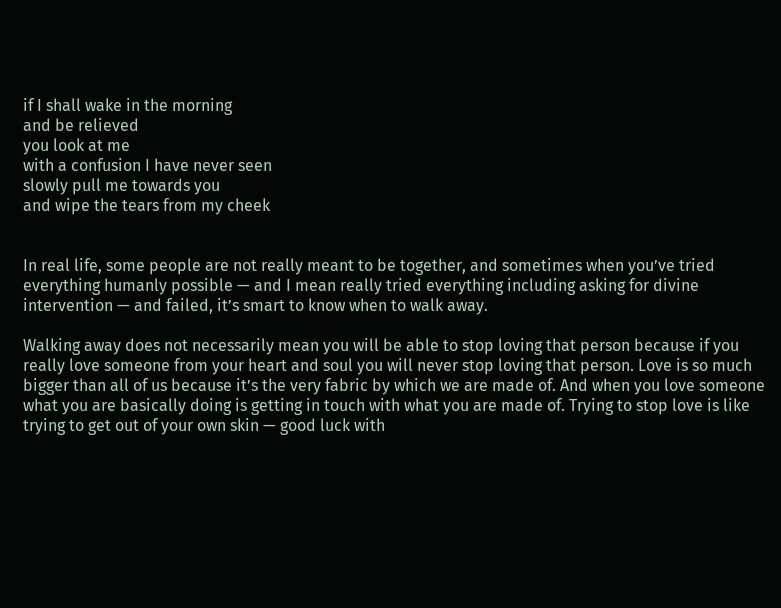if I shall wake in the morning
and be relieved
you look at me
with a confusion I have never seen
slowly pull me towards you
and wipe the tears from my cheek


In real life, some people are not really meant to be together, and sometimes when you’ve tried everything humanly possible — and I mean really tried everything including asking for divine intervention — and failed, it’s smart to know when to walk away.

Walking away does not necessarily mean you will be able to stop loving that person because if you really love someone from your heart and soul you will never stop loving that person. Love is so much bigger than all of us because it’s the very fabric by which we are made of. And when you love someone what you are basically doing is getting in touch with what you are made of. Trying to stop love is like trying to get out of your own skin — good luck with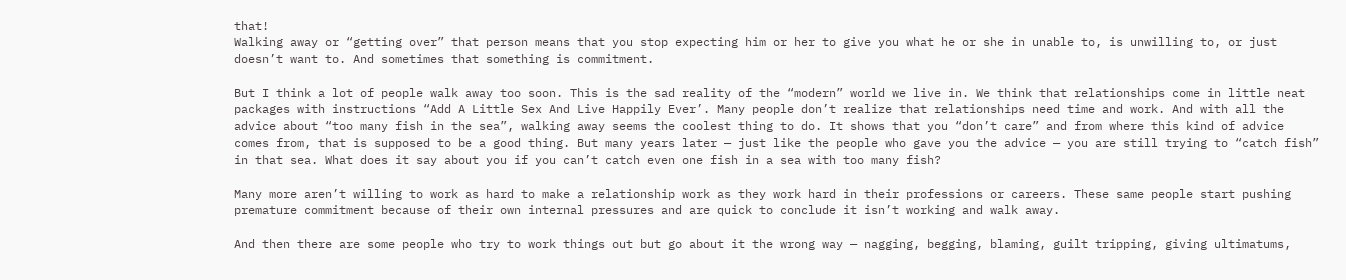that!
Walking away or “getting over” that person means that you stop expecting him or her to give you what he or she in unable to, is unwilling to, or just doesn’t want to. And sometimes that something is commitment.

But I think a lot of people walk away too soon. This is the sad reality of the “modern” world we live in. We think that relationships come in little neat packages with instructions “Add A Little Sex And Live Happily Ever’. Many people don’t realize that relationships need time and work. And with all the advice about “too many fish in the sea”, walking away seems the coolest thing to do. It shows that you “don’t care” and from where this kind of advice comes from, that is supposed to be a good thing. But many years later — just like the people who gave you the advice — you are still trying to “catch fish” in that sea. What does it say about you if you can’t catch even one fish in a sea with too many fish?

Many more aren’t willing to work as hard to make a relationship work as they work hard in their professions or careers. These same people start pushing premature commitment because of their own internal pressures and are quick to conclude it isn’t working and walk away.

And then there are some people who try to work things out but go about it the wrong way — nagging, begging, blaming, guilt tripping, giving ultimatums,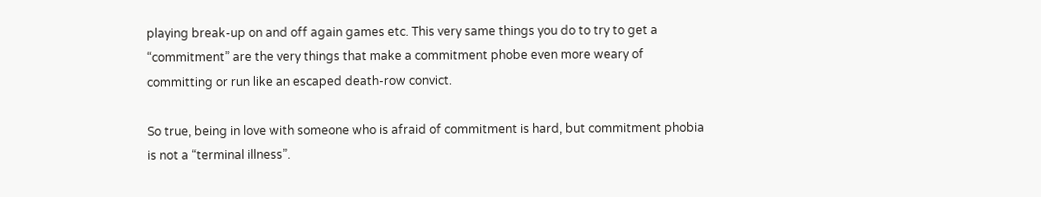playing break-up on and off again games etc. This very same things you do to try to get a “commitment” are the very things that make a commitment phobe even more weary of committing or run like an escaped death-row convict.

So true, being in love with someone who is afraid of commitment is hard, but commitment phobia is not a “terminal illness”.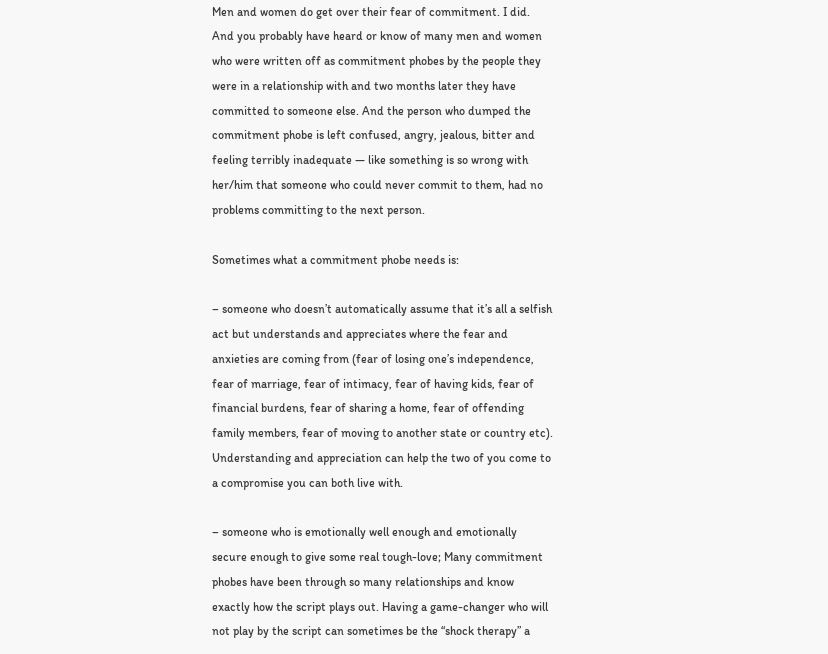Men and women do get over their fear of commitment. I did. And you probably have heard or know of many men and women who were written off as commitment phobes by the people they were in a relationship with and two months later they have committed to someone else. And the person who dumped the commitment phobe is left confused, angry, jealous, bitter and feeling terribly inadequate — like something is so wrong with her/him that someone who could never commit to them, had no problems committing to the next person.

Sometimes what a commitment phobe needs is:

– someone who doesn’t automatically assume that it’s all a selfish act but understands and appreciates where the fear and anxieties are coming from (fear of losing one’s independence, fear of marriage, fear of intimacy, fear of having kids, fear of financial burdens, fear of sharing a home, fear of offending family members, fear of moving to another state or country etc). Understanding and appreciation can help the two of you come to a compromise you can both live with.

– someone who is emotionally well enough and emotionally secure enough to give some real tough-love; Many commitment phobes have been through so many relationships and know exactly how the script plays out. Having a game-changer who will not play by the script can sometimes be the “shock therapy” a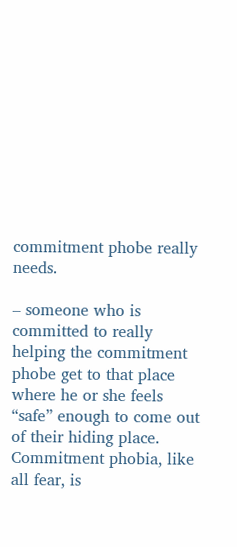commitment phobe really needs.

– someone who is committed to really helping the commitment phobe get to that place where he or she feels “safe” enough to come out of their hiding place. Commitment phobia, like all fear, is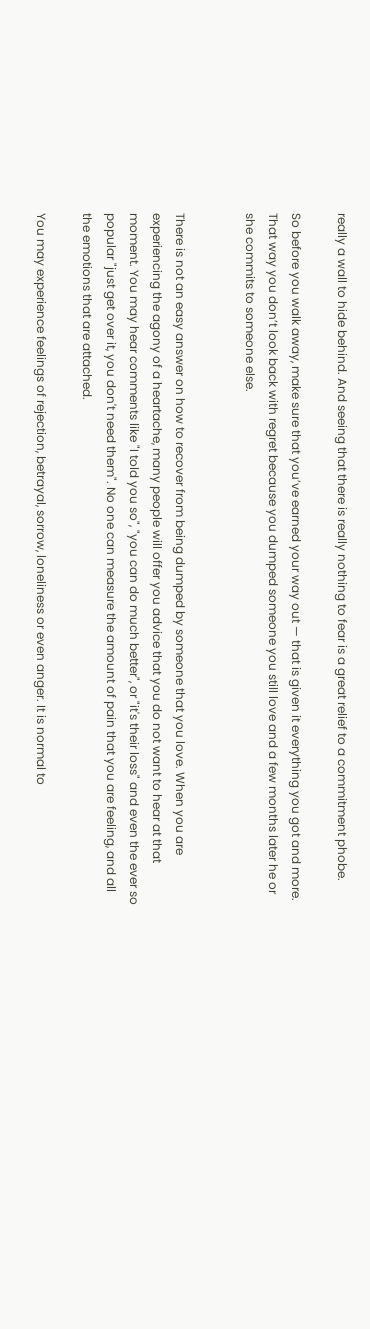really a wall to hide behind. And seeing that there is really nothing to fear is a great relief to a commitment phobe.

So before you walk away, make sure that you’ve earned your way out — that is given it everything you got and more. That way you don’t look back with regret because you dumped someone you still love and a few months later he or she commits to someone else.


There is not an easy answer on how to recover from being dumped by someone that you love. When you are experiencing the agony of a heartache, many people will offer you advice that you do not want to hear at that moment. You may hear comments like "I told you so", "you can do much better", or "it's their loss" and even the ever so popular "just get over it, you don't need them". No one can measure the amount of pain that you are feeling, and all the emotions that are attached.

You may experience feelings of rejection, betrayal, sorrow, loneliness or even anger. It is normal to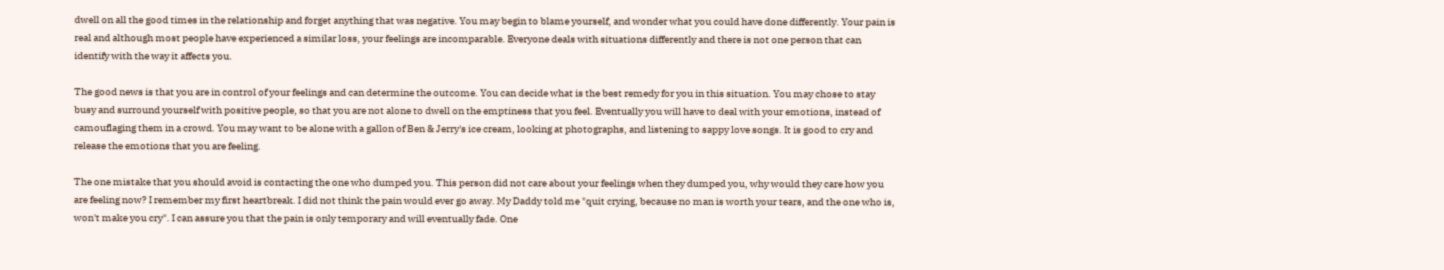dwell on all the good times in the relationship and forget anything that was negative. You may begin to blame yourself, and wonder what you could have done differently. Your pain is real and although most people have experienced a similar loss, your feelings are incomparable. Everyone deals with situations differently and there is not one person that can identify with the way it affects you.

The good news is that you are in control of your feelings and can determine the outcome. You can decide what is the best remedy for you in this situation. You may chose to stay busy and surround yourself with positive people, so that you are not alone to dwell on the emptiness that you feel. Eventually you will have to deal with your emotions, instead of camouflaging them in a crowd. You may want to be alone with a gallon of Ben & Jerry's ice cream, looking at photographs, and listening to sappy love songs. It is good to cry and release the emotions that you are feeling.

The one mistake that you should avoid is contacting the one who dumped you. This person did not care about your feelings when they dumped you, why would they care how you are feeling now? I remember my first heartbreak. I did not think the pain would ever go away. My Daddy told me "quit crying, because no man is worth your tears, and the one who is, won't make you cry". I can assure you that the pain is only temporary and will eventually fade. One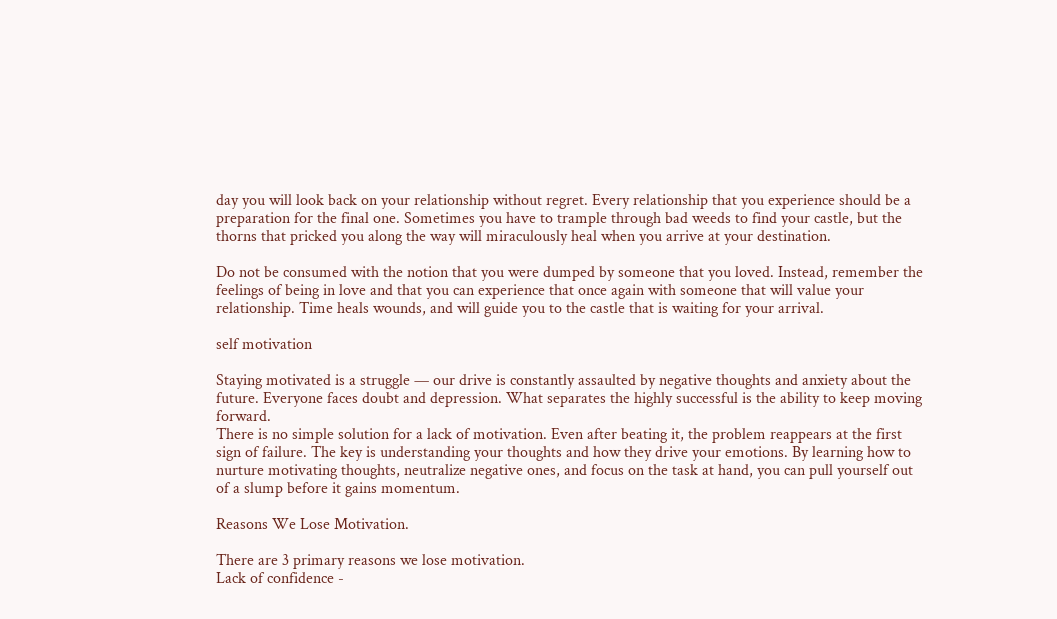day you will look back on your relationship without regret. Every relationship that you experience should be a preparation for the final one. Sometimes you have to trample through bad weeds to find your castle, but the thorns that pricked you along the way will miraculously heal when you arrive at your destination.

Do not be consumed with the notion that you were dumped by someone that you loved. Instead, remember the feelings of being in love and that you can experience that once again with someone that will value your relationship. Time heals wounds, and will guide you to the castle that is waiting for your arrival.

self motivation

Staying motivated is a struggle — our drive is constantly assaulted by negative thoughts and anxiety about the future. Everyone faces doubt and depression. What separates the highly successful is the ability to keep moving forward.
There is no simple solution for a lack of motivation. Even after beating it, the problem reappears at the first sign of failure. The key is understanding your thoughts and how they drive your emotions. By learning how to nurture motivating thoughts, neutralize negative ones, and focus on the task at hand, you can pull yourself out of a slump before it gains momentum.

Reasons We Lose Motivation.

There are 3 primary reasons we lose motivation.
Lack of confidence -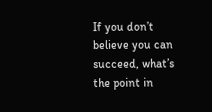If you don’t believe you can succeed, what’s the point in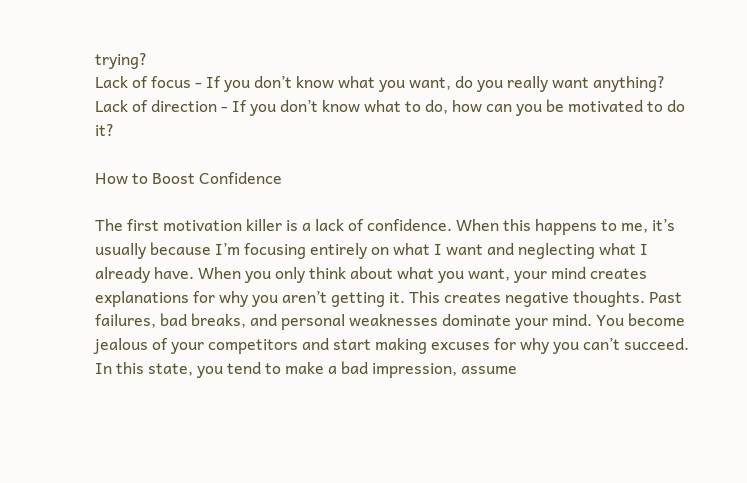trying?
Lack of focus - If you don’t know what you want, do you really want anything?
Lack of direction - If you don’t know what to do, how can you be motivated to do it?

How to Boost Confidence

The first motivation killer is a lack of confidence. When this happens to me, it’s usually because I’m focusing entirely on what I want and neglecting what I already have. When you only think about what you want, your mind creates explanations for why you aren’t getting it. This creates negative thoughts. Past failures, bad breaks, and personal weaknesses dominate your mind. You become jealous of your competitors and start making excuses for why you can’t succeed. In this state, you tend to make a bad impression, assume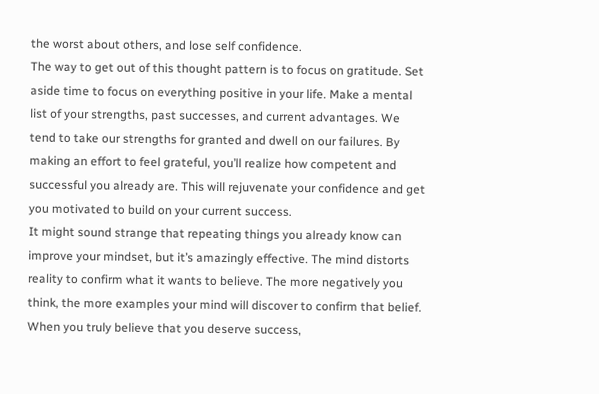the worst about others, and lose self confidence.
The way to get out of this thought pattern is to focus on gratitude. Set aside time to focus on everything positive in your life. Make a mental list of your strengths, past successes, and current advantages. We tend to take our strengths for granted and dwell on our failures. By making an effort to feel grateful, you’ll realize how competent and successful you already are. This will rejuvenate your confidence and get you motivated to build on your current success.
It might sound strange that repeating things you already know can improve your mindset, but it’s amazingly effective. The mind distorts reality to confirm what it wants to believe. The more negatively you think, the more examples your mind will discover to confirm that belief. When you truly believe that you deserve success,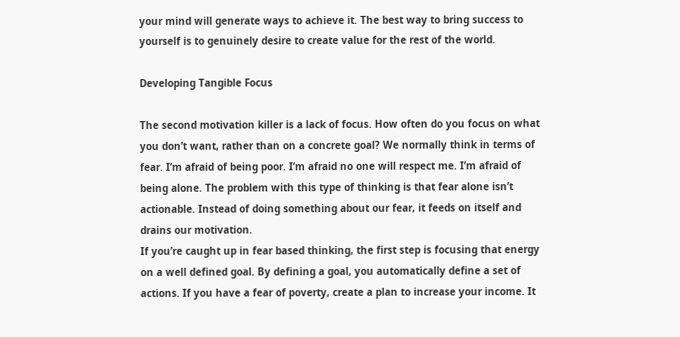your mind will generate ways to achieve it. The best way to bring success to yourself is to genuinely desire to create value for the rest of the world.

Developing Tangible Focus

The second motivation killer is a lack of focus. How often do you focus on what you don’t want, rather than on a concrete goal? We normally think in terms of fear. I’m afraid of being poor. I’m afraid no one will respect me. I’m afraid of being alone. The problem with this type of thinking is that fear alone isn’t actionable. Instead of doing something about our fear, it feeds on itself and drains our motivation.
If you’re caught up in fear based thinking, the first step is focusing that energy on a well defined goal. By defining a goal, you automatically define a set of actions. If you have a fear of poverty, create a plan to increase your income. It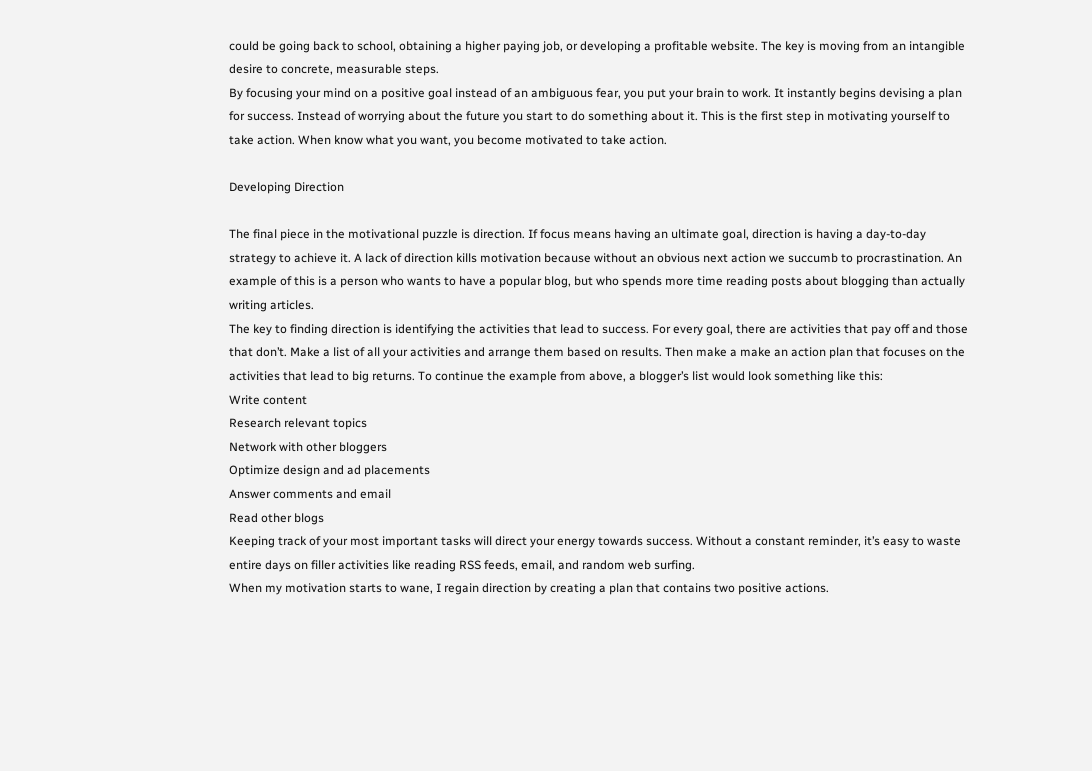could be going back to school, obtaining a higher paying job, or developing a profitable website. The key is moving from an intangible desire to concrete, measurable steps.
By focusing your mind on a positive goal instead of an ambiguous fear, you put your brain to work. It instantly begins devising a plan for success. Instead of worrying about the future you start to do something about it. This is the first step in motivating yourself to take action. When know what you want, you become motivated to take action.

Developing Direction

The final piece in the motivational puzzle is direction. If focus means having an ultimate goal, direction is having a day-to-day strategy to achieve it. A lack of direction kills motivation because without an obvious next action we succumb to procrastination. An example of this is a person who wants to have a popular blog, but who spends more time reading posts about blogging than actually writing articles.
The key to finding direction is identifying the activities that lead to success. For every goal, there are activities that pay off and those that don’t. Make a list of all your activities and arrange them based on results. Then make a make an action plan that focuses on the activities that lead to big returns. To continue the example from above, a blogger’s list would look something like this:
Write content
Research relevant topics
Network with other bloggers
Optimize design and ad placements
Answer comments and email
Read other blogs
Keeping track of your most important tasks will direct your energy towards success. Without a constant reminder, it’s easy to waste entire days on filler activities like reading RSS feeds, email, and random web surfing.
When my motivation starts to wane, I regain direction by creating a plan that contains two positive actions.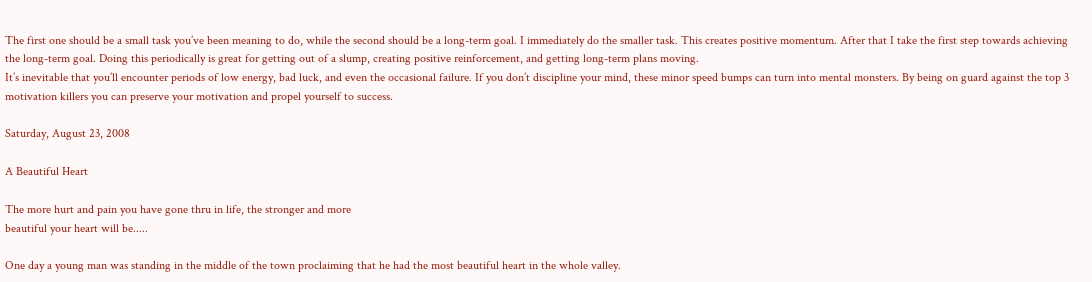The first one should be a small task you’ve been meaning to do, while the second should be a long-term goal. I immediately do the smaller task. This creates positive momentum. After that I take the first step towards achieving the long-term goal. Doing this periodically is great for getting out of a slump, creating positive reinforcement, and getting long-term plans moving.
It’s inevitable that you’ll encounter periods of low energy, bad luck, and even the occasional failure. If you don’t discipline your mind, these minor speed bumps can turn into mental monsters. By being on guard against the top 3 motivation killers you can preserve your motivation and propel yourself to success.

Saturday, August 23, 2008

A Beautiful Heart

The more hurt and pain you have gone thru in life, the stronger and more
beautiful your heart will be.....

One day a young man was standing in the middle of the town proclaiming that he had the most beautiful heart in the whole valley.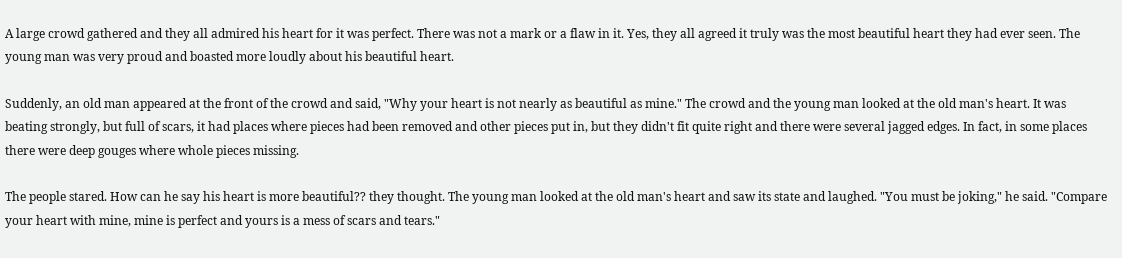A large crowd gathered and they all admired his heart for it was perfect. There was not a mark or a flaw in it. Yes, they all agreed it truly was the most beautiful heart they had ever seen. The young man was very proud and boasted more loudly about his beautiful heart.

Suddenly, an old man appeared at the front of the crowd and said, "Why your heart is not nearly as beautiful as mine." The crowd and the young man looked at the old man's heart. It was beating strongly, but full of scars, it had places where pieces had been removed and other pieces put in, but they didn't fit quite right and there were several jagged edges. In fact, in some places there were deep gouges where whole pieces missing.

The people stared. How can he say his heart is more beautiful?? they thought. The young man looked at the old man's heart and saw its state and laughed. "You must be joking," he said. "Compare your heart with mine, mine is perfect and yours is a mess of scars and tears."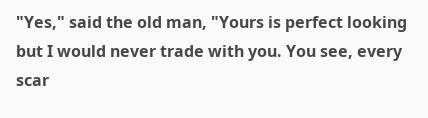"Yes," said the old man, "Yours is perfect looking but I would never trade with you. You see, every scar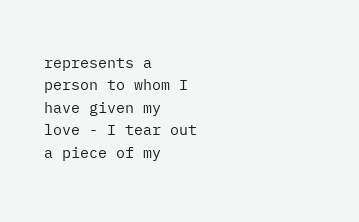represents a person to whom I have given my love - I tear out a piece of my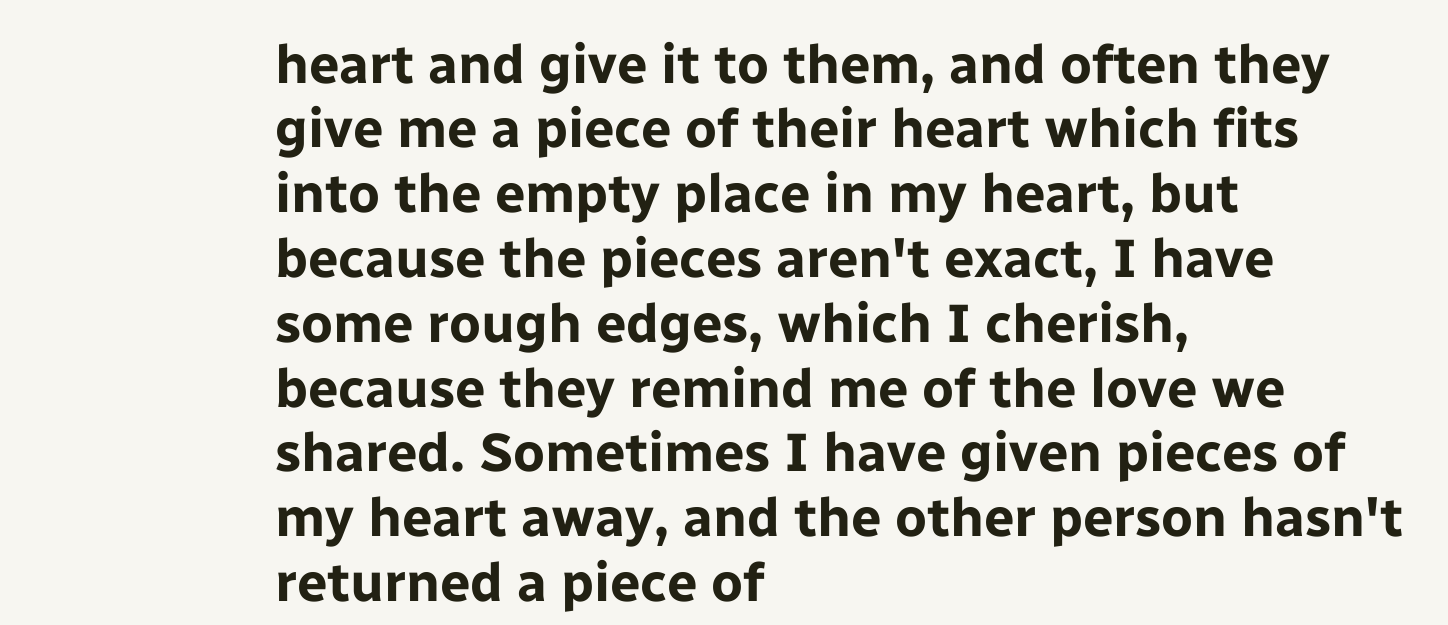heart and give it to them, and often they give me a piece of their heart which fits into the empty place in my heart, but because the pieces aren't exact, I have some rough edges, which I cherish, because they remind me of the love we shared. Sometimes I have given pieces of my heart away, and the other person hasn't returned a piece of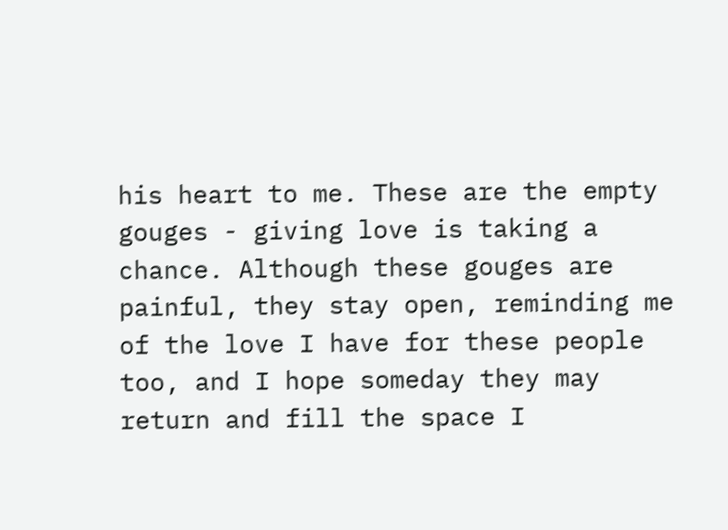his heart to me. These are the empty gouges - giving love is taking a chance. Although these gouges are painful, they stay open, reminding me of the love I have for these people too, and I hope someday they may return and fill the space I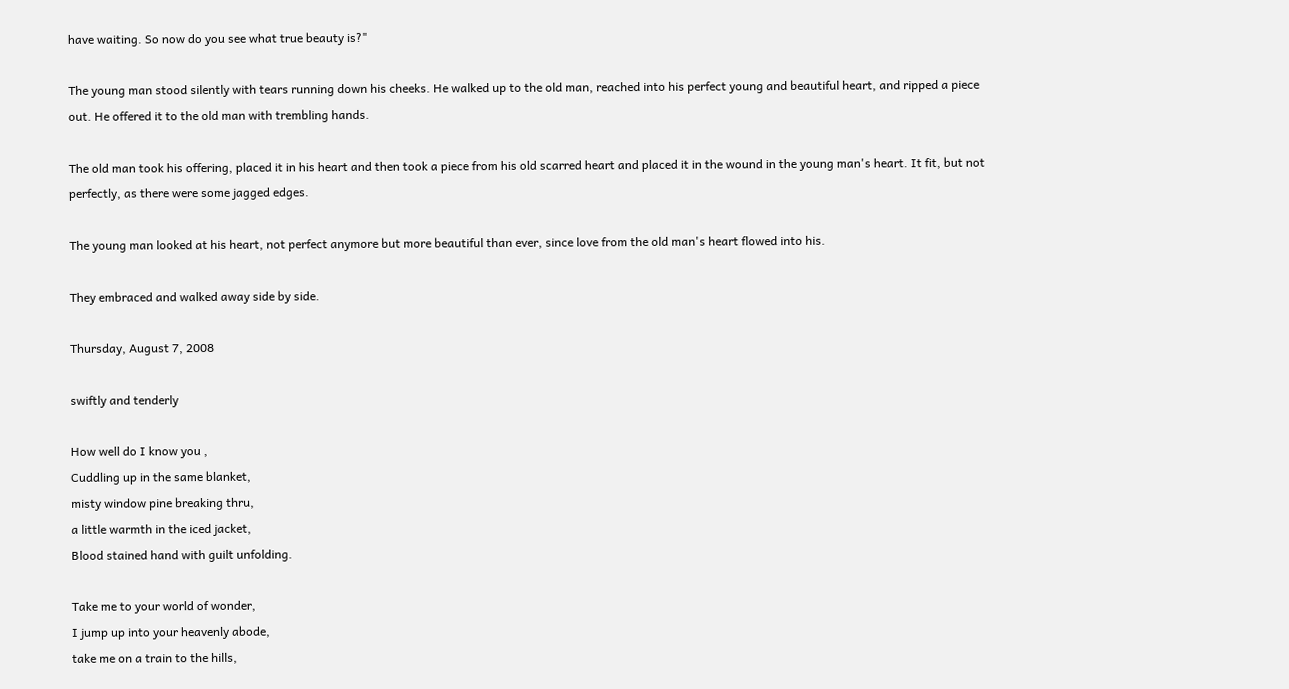have waiting. So now do you see what true beauty is?"

The young man stood silently with tears running down his cheeks. He walked up to the old man, reached into his perfect young and beautiful heart, and ripped a piece out. He offered it to the old man with trembling hands.

The old man took his offering, placed it in his heart and then took a piece from his old scarred heart and placed it in the wound in the young man's heart. It fit, but not perfectly, as there were some jagged edges.

The young man looked at his heart, not perfect anymore but more beautiful than ever, since love from the old man's heart flowed into his.

They embraced and walked away side by side.

Thursday, August 7, 2008

swiftly and tenderly

How well do I know you ,
Cuddling up in the same blanket,
misty window pine breaking thru,
a little warmth in the iced jacket,
Blood stained hand with guilt unfolding.

Take me to your world of wonder,
I jump up into your heavenly abode,
take me on a train to the hills,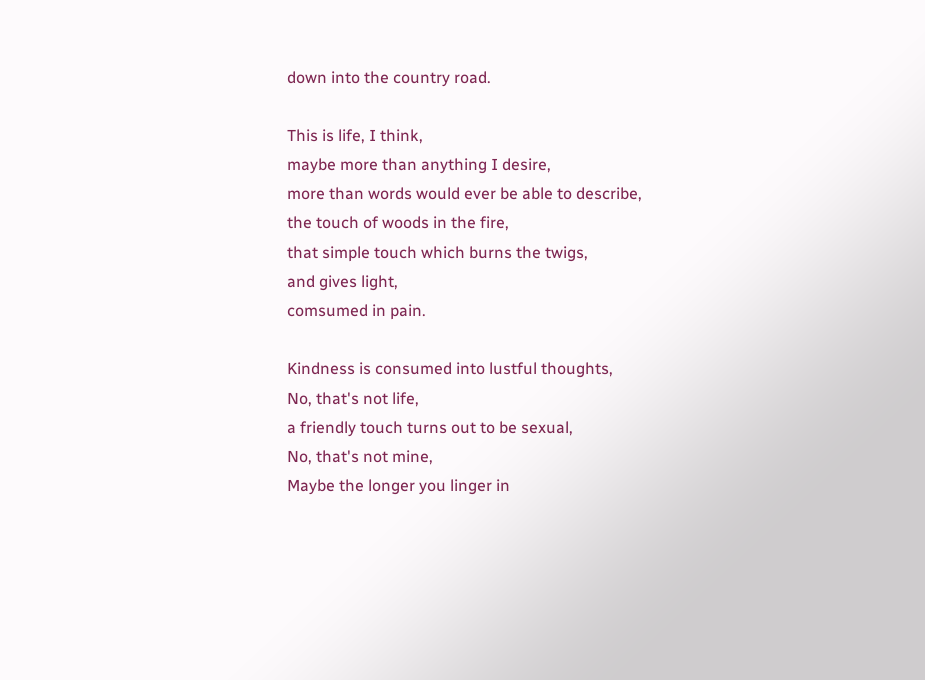down into the country road.

This is life, I think,
maybe more than anything I desire,
more than words would ever be able to describe,
the touch of woods in the fire,
that simple touch which burns the twigs,
and gives light,
comsumed in pain.

Kindness is consumed into lustful thoughts,
No, that's not life,
a friendly touch turns out to be sexual,
No, that's not mine,
Maybe the longer you linger in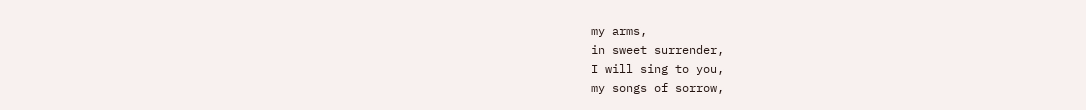my arms,
in sweet surrender,
I will sing to you,
my songs of sorrow,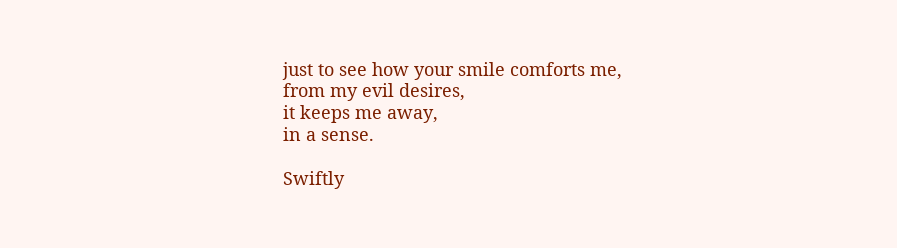just to see how your smile comforts me,
from my evil desires,
it keeps me away,
in a sense.

Swiftly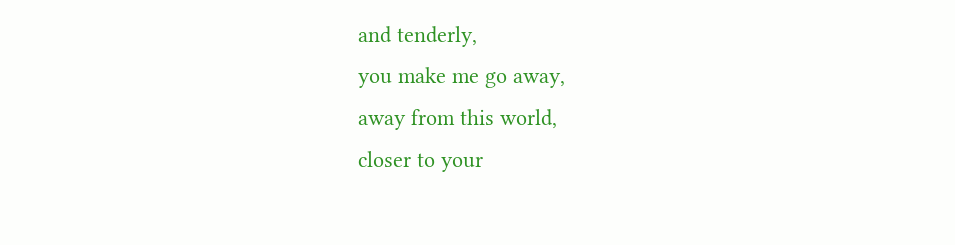and tenderly,
you make me go away,
away from this world,
closer to your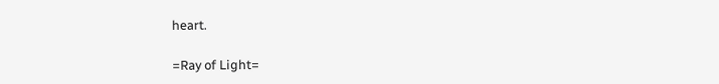heart.

=Ray of Light=